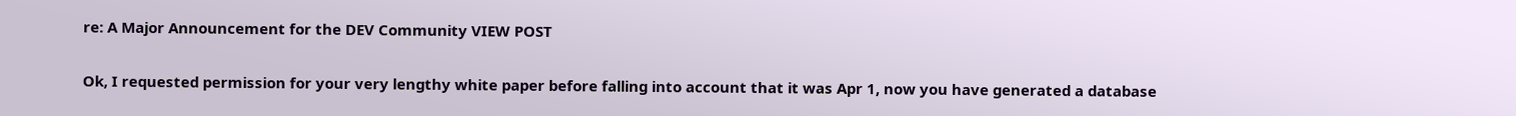re: A Major Announcement for the DEV Community VIEW POST


Ok, I requested permission for your very lengthy white paper before falling into account that it was Apr 1, now you have generated a database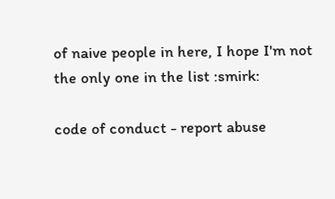of naive people in here, I hope I'm not the only one in the list :smirk:

code of conduct - report abuse